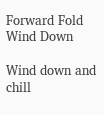Forward Fold Wind Down

Wind down and chill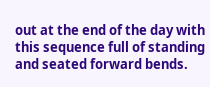out at the end of the day with this sequence full of standing and seated forward bends.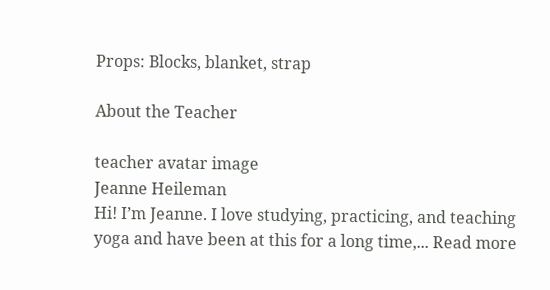Props: Blocks, blanket, strap

About the Teacher

teacher avatar image
Jeanne Heileman
Hi! I’m Jeanne. I love studying, practicing, and teaching yoga and have been at this for a long time,... Read more